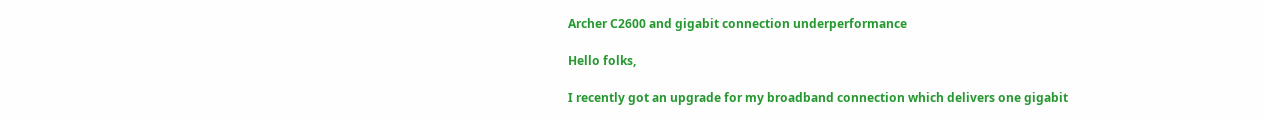Archer C2600 and gigabit connection underperformance

Hello folks,

I recently got an upgrade for my broadband connection which delivers one gigabit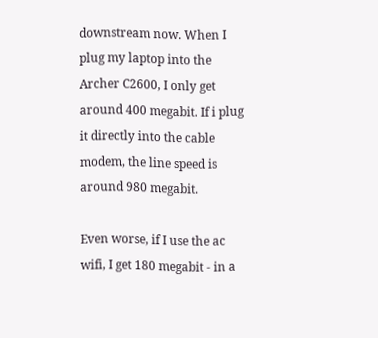downstream now. When I plug my laptop into the Archer C2600, I only get around 400 megabit. If i plug it directly into the cable modem, the line speed is around 980 megabit.

Even worse, if I use the ac wifi, I get 180 megabit - in a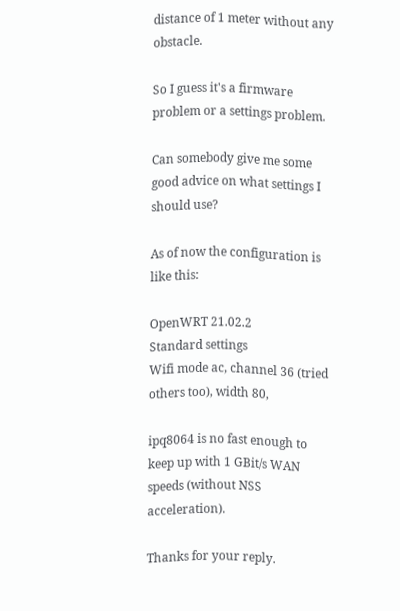distance of 1 meter without any obstacle.

So I guess it's a firmware problem or a settings problem.

Can somebody give me some good advice on what settings I should use?

As of now the configuration is like this:

OpenWRT 21.02.2
Standard settings
Wifi mode ac, channel 36 (tried others too), width 80,

ipq8064 is no fast enough to keep up with 1 GBit/s WAN speeds (without NSS acceleration).

Thanks for your reply.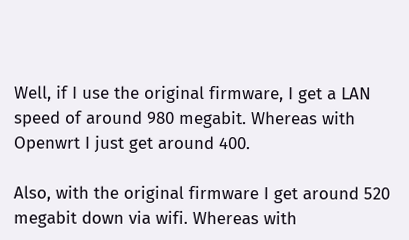Well, if I use the original firmware, I get a LAN speed of around 980 megabit. Whereas with Openwrt I just get around 400.

Also, with the original firmware I get around 520 megabit down via wifi. Whereas with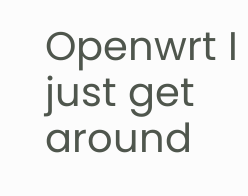Openwrt I just get around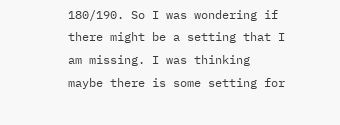180/190. So I was wondering if there might be a setting that I am missing. I was thinking maybe there is some setting for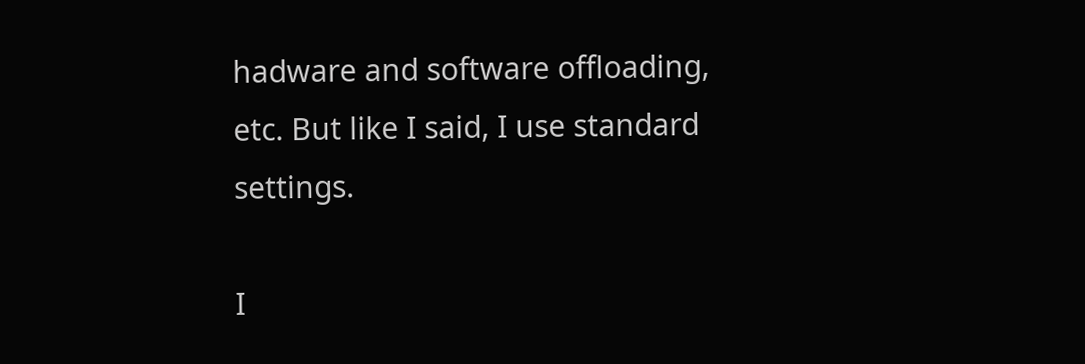hadware and software offloading, etc. But like I said, I use standard settings.

I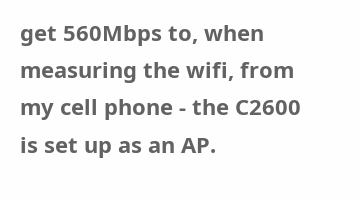get 560Mbps to, when measuring the wifi, from my cell phone - the C2600 is set up as an AP.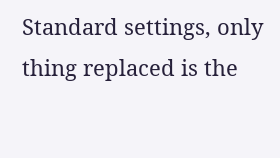Standard settings, only thing replaced is the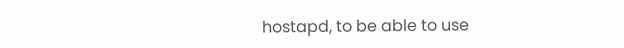hostapd, to be able to use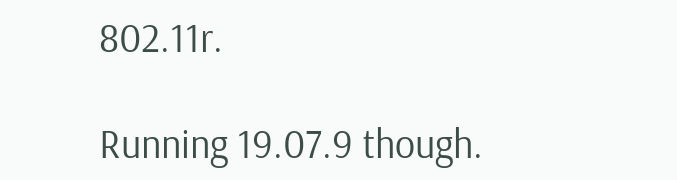802.11r.

Running 19.07.9 though.